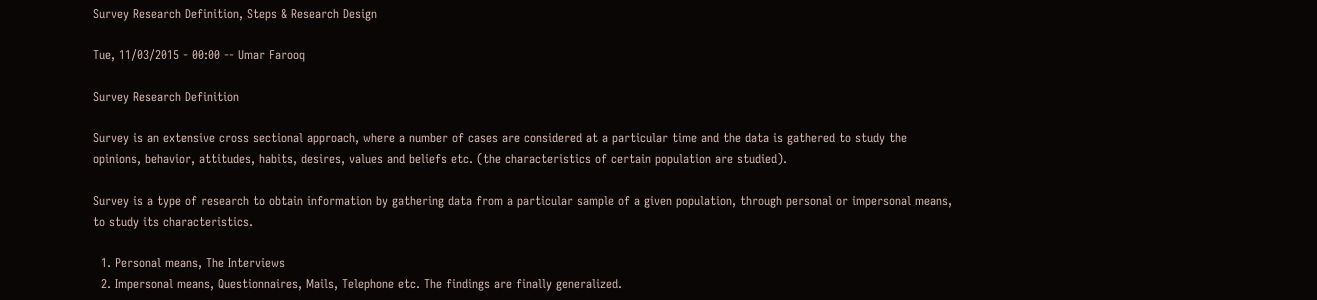Survey Research Definition, Steps & Research Design

Tue, 11/03/2015 - 00:00 -- Umar Farooq

Survey Research Definition

Survey is an extensive cross sectional approach, where a number of cases are considered at a particular time and the data is gathered to study the opinions, behavior, attitudes, habits, desires, values and beliefs etc. (the characteristics of certain population are studied).

Survey is a type of research to obtain information by gathering data from a particular sample of a given population, through personal or impersonal means, to study its characteristics.

  1. Personal means, The Interviews
  2. Impersonal means, Questionnaires, Mails, Telephone etc. The findings are finally generalized.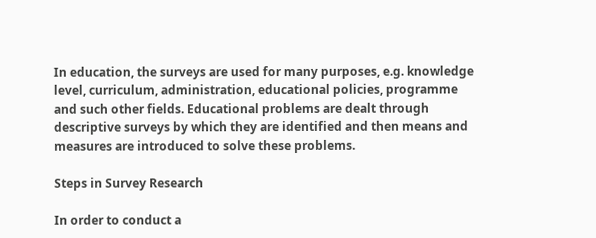In education, the surveys are used for many purposes, e.g. knowledge level, curriculum, administration, educational policies, programme and such other fields. Educational problems are dealt through descriptive surveys by which they are identified and then means and measures are introduced to solve these problems.

Steps in Survey Research

In order to conduct a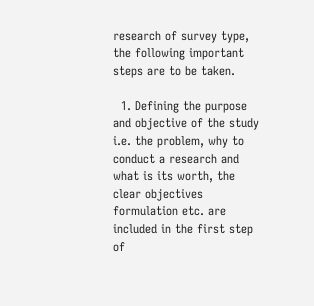research of survey type, the following important steps are to be taken.

  1. Defining the purpose and objective of the study i.e. the problem, why to conduct a research and what is its worth, the clear objectives formulation etc. are included in the first step of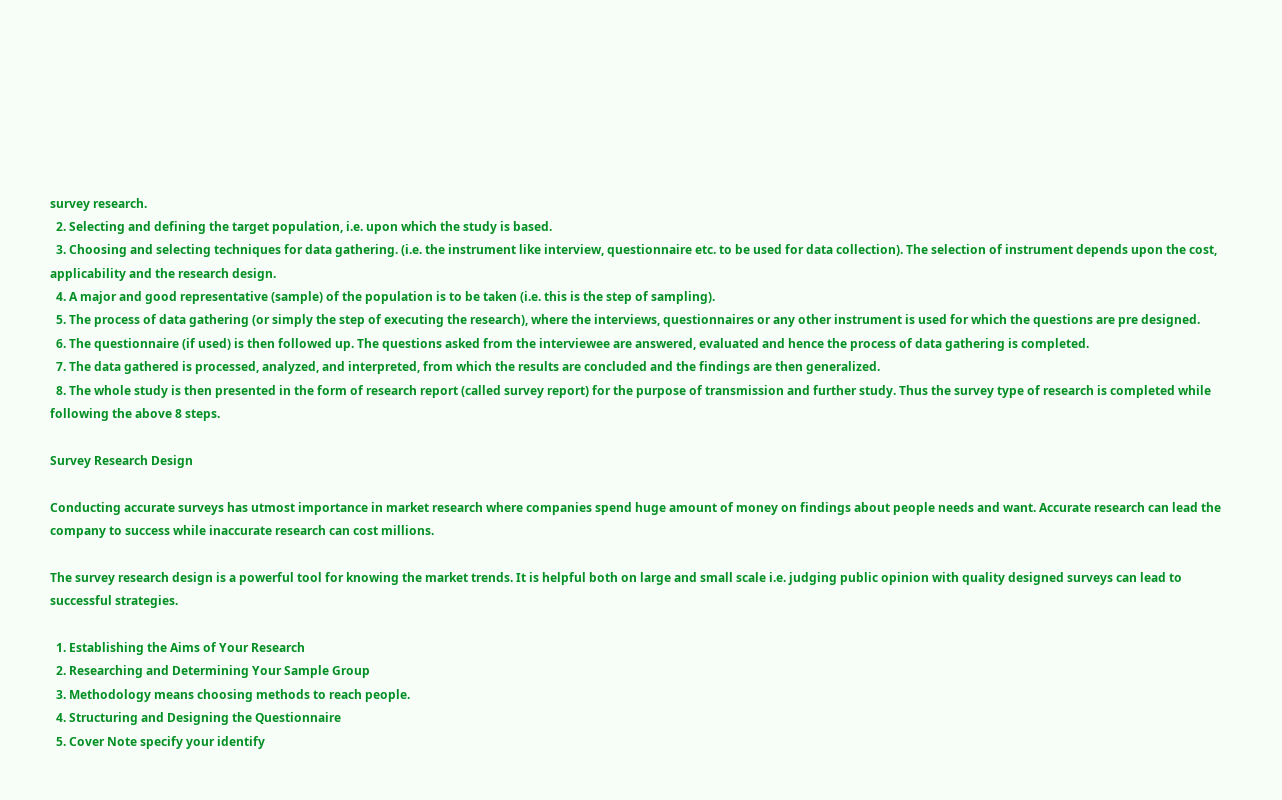survey research.
  2. Selecting and defining the target population, i.e. upon which the study is based.
  3. Choosing and selecting techniques for data gathering. (i.e. the instrument like interview, questionnaire etc. to be used for data collection). The selection of instrument depends upon the cost, applicability and the research design.
  4. A major and good representative (sample) of the population is to be taken (i.e. this is the step of sampling).
  5. The process of data gathering (or simply the step of executing the research), where the interviews, questionnaires or any other instrument is used for which the questions are pre designed.
  6. The questionnaire (if used) is then followed up. The questions asked from the interviewee are answered, evaluated and hence the process of data gathering is completed.
  7. The data gathered is processed, analyzed, and interpreted, from which the results are concluded and the findings are then generalized.
  8. The whole study is then presented in the form of research report (called survey report) for the purpose of transmission and further study. Thus the survey type of research is completed while following the above 8 steps.

Survey Research Design

Conducting accurate surveys has utmost importance in market research where companies spend huge amount of money on findings about people needs and want. Accurate research can lead the company to success while inaccurate research can cost millions.

The survey research design is a powerful tool for knowing the market trends. It is helpful both on large and small scale i.e. judging public opinion with quality designed surveys can lead to successful strategies.

  1. Establishing the Aims of Your Research
  2. Researching and Determining Your Sample Group
  3. Methodology means choosing methods to reach people.
  4. Structuring and Designing the Questionnaire
  5. Cover Note specify your identify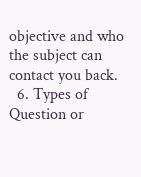objective and who the subject can contact you back.
  6. Types of Question or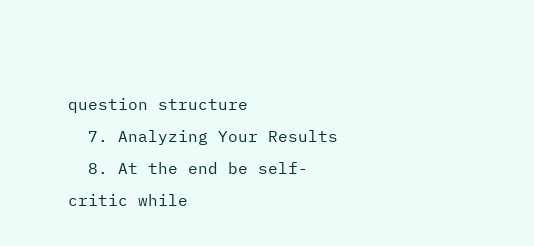question structure
  7. Analyzing Your Results
  8. At the end be self-critic while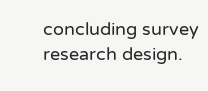concluding survey research design.